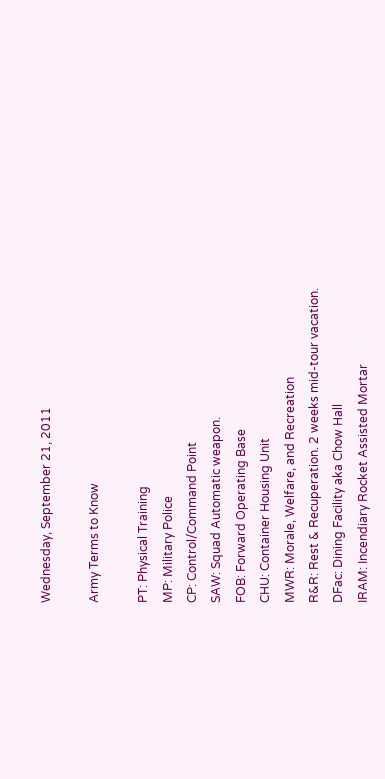Wednesday, September 21, 2011

Army Terms to Know

PT: Physical Training
MP: Military Police
CP: Control/Command Point
SAW: Squad Automatic weapon.
FOB: Forward Operating Base
CHU: Container Housing Unit
MWR: Morale, Welfare, and Recreation
R&R: Rest & Recuperation. 2 weeks mid-tour vacation.
DFac: Dining Facility aka Chow Hall
IRAM: Incendiary Rocket Assisted Mortar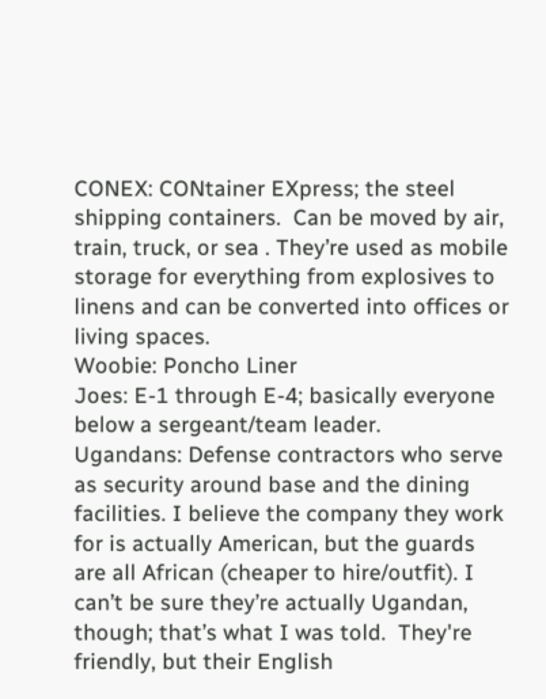CONEX: CONtainer EXpress; the steel shipping containers.  Can be moved by air, train, truck, or sea . They’re used as mobile storage for everything from explosives to linens and can be converted into offices or living spaces.
Woobie: Poncho Liner
Joes: E-1 through E-4; basically everyone below a sergeant/team leader.
Ugandans: Defense contractors who serve as security around base and the dining facilities. I believe the company they work for is actually American, but the guards are all African (cheaper to hire/outfit). I can’t be sure they’re actually Ugandan, though; that’s what I was told.  They're friendly, but their English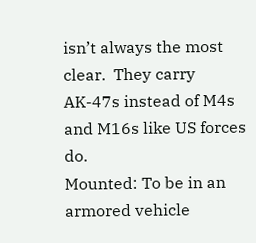isn’t always the most clear.  They carry AK-47s instead of M4s and M16s like US forces do.
Mounted: To be in an armored vehicle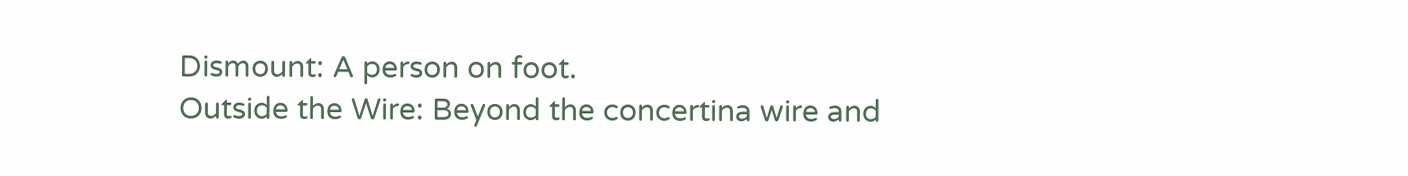Dismount: A person on foot.
Outside the Wire: Beyond the concertina wire and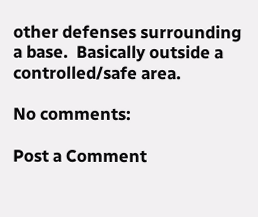other defenses surrounding a base.  Basically outside a controlled/safe area.

No comments:

Post a Comment